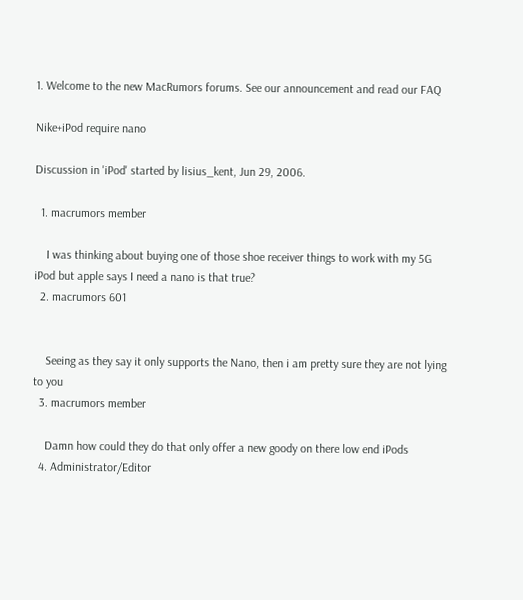1. Welcome to the new MacRumors forums. See our announcement and read our FAQ

Nike+iPod require nano

Discussion in 'iPod' started by lisius_kent, Jun 29, 2006.

  1. macrumors member

    I was thinking about buying one of those shoe receiver things to work with my 5G iPod but apple says I need a nano is that true?
  2. macrumors 601


    Seeing as they say it only supports the Nano, then i am pretty sure they are not lying to you
  3. macrumors member

    Damn how could they do that only offer a new goody on there low end iPods
  4. Administrator/Editor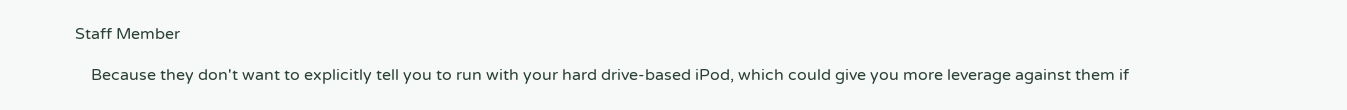Staff Member

    Because they don't want to explicitly tell you to run with your hard drive-based iPod, which could give you more leverage against them if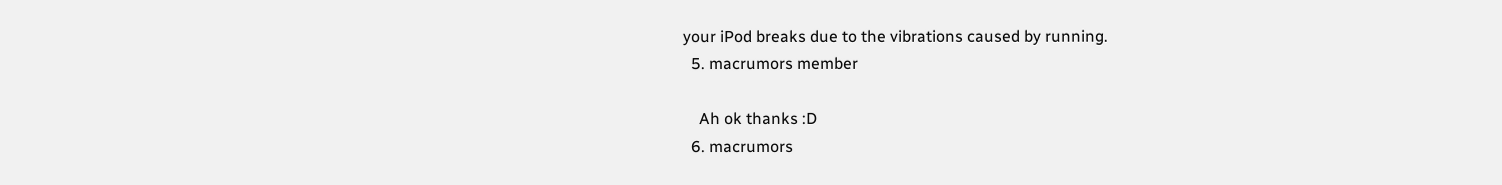your iPod breaks due to the vibrations caused by running.
  5. macrumors member

    Ah ok thanks :D
  6. macrumors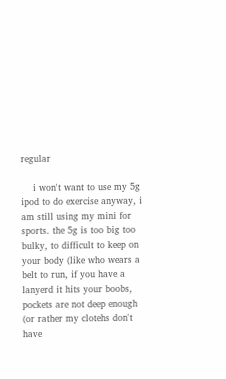regular

    i won't want to use my 5g ipod to do exercise anyway, i am still using my mini for sports. the 5g is too big too bulky, to difficult to keep on your body (like who wears a belt to run, if you have a lanyerd it hits your boobs, pockets are not deep enough (or rather my clotehs don't have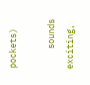pockets)

    sounds exciting,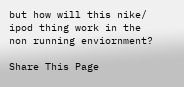but how will this nike/ ipod thing work in the non running enviornment?

Share This Page